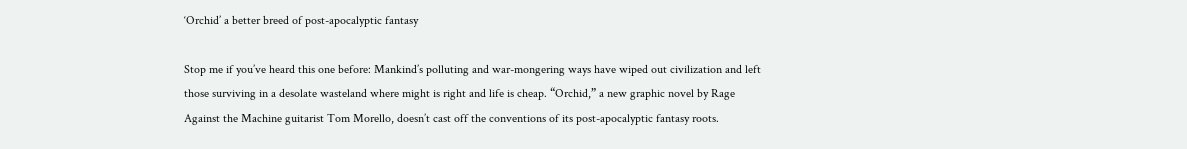‘Orchid’ a better breed of post-apocalyptic fantasy

Stop me if you’ve heard this one before: Mankind’s polluting and war-mongering ways have wiped out civilization and left those surviving in a desolate wasteland where might is right and life is cheap. “Orchid,” a new graphic novel by Rage Against the Machine guitarist Tom Morello, doesn’t cast off the conventions of its post-apocalyptic fantasy roots.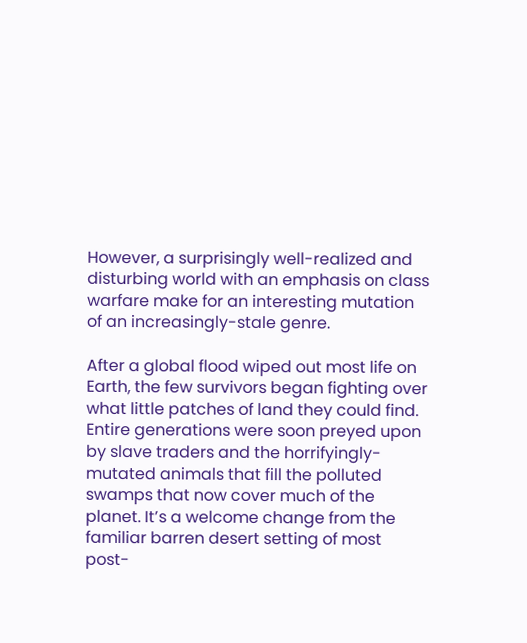However, a surprisingly well-realized and disturbing world with an emphasis on class warfare make for an interesting mutation of an increasingly-stale genre.

After a global flood wiped out most life on Earth, the few survivors began fighting over what little patches of land they could find. Entire generations were soon preyed upon by slave traders and the horrifyingly-mutated animals that fill the polluted swamps that now cover much of the planet. It’s a welcome change from the familiar barren desert setting of most post-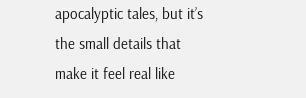apocalyptic tales, but it’s the small details that make it feel real like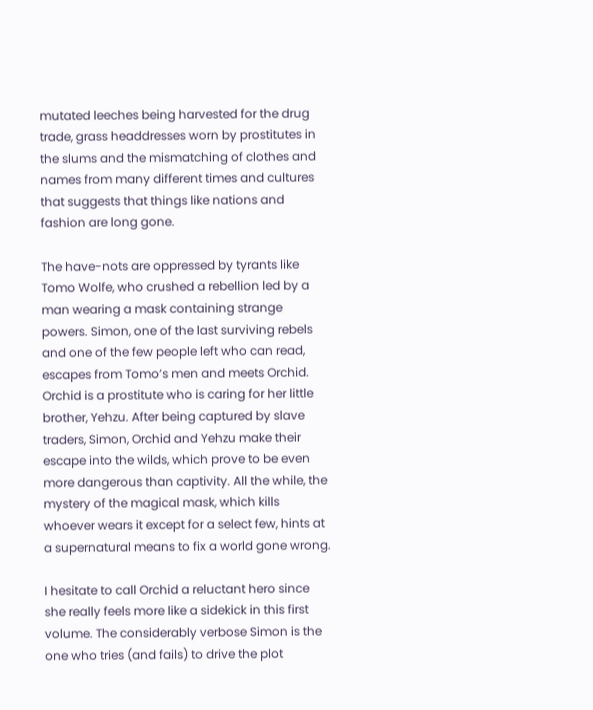mutated leeches being harvested for the drug trade, grass headdresses worn by prostitutes in the slums and the mismatching of clothes and names from many different times and cultures that suggests that things like nations and fashion are long gone.

The have-nots are oppressed by tyrants like Tomo Wolfe, who crushed a rebellion led by a man wearing a mask containing strange powers. Simon, one of the last surviving rebels and one of the few people left who can read, escapes from Tomo’s men and meets Orchid. Orchid is a prostitute who is caring for her little brother, Yehzu. After being captured by slave traders, Simon, Orchid and Yehzu make their escape into the wilds, which prove to be even more dangerous than captivity. All the while, the mystery of the magical mask, which kills whoever wears it except for a select few, hints at a supernatural means to fix a world gone wrong.

I hesitate to call Orchid a reluctant hero since she really feels more like a sidekick in this first volume. The considerably verbose Simon is the one who tries (and fails) to drive the plot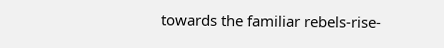towards the familiar rebels-rise-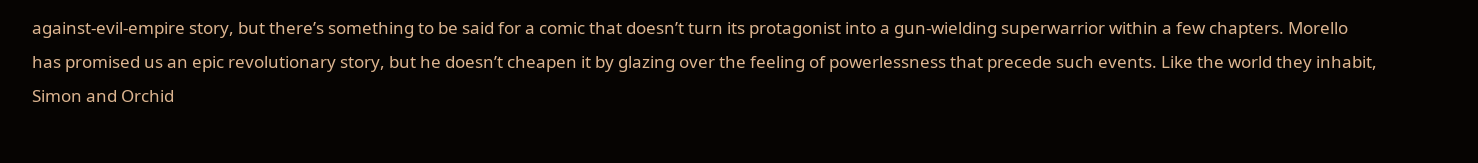against-evil-empire story, but there’s something to be said for a comic that doesn’t turn its protagonist into a gun-wielding superwarrior within a few chapters. Morello has promised us an epic revolutionary story, but he doesn’t cheapen it by glazing over the feeling of powerlessness that precede such events. Like the world they inhabit, Simon and Orchid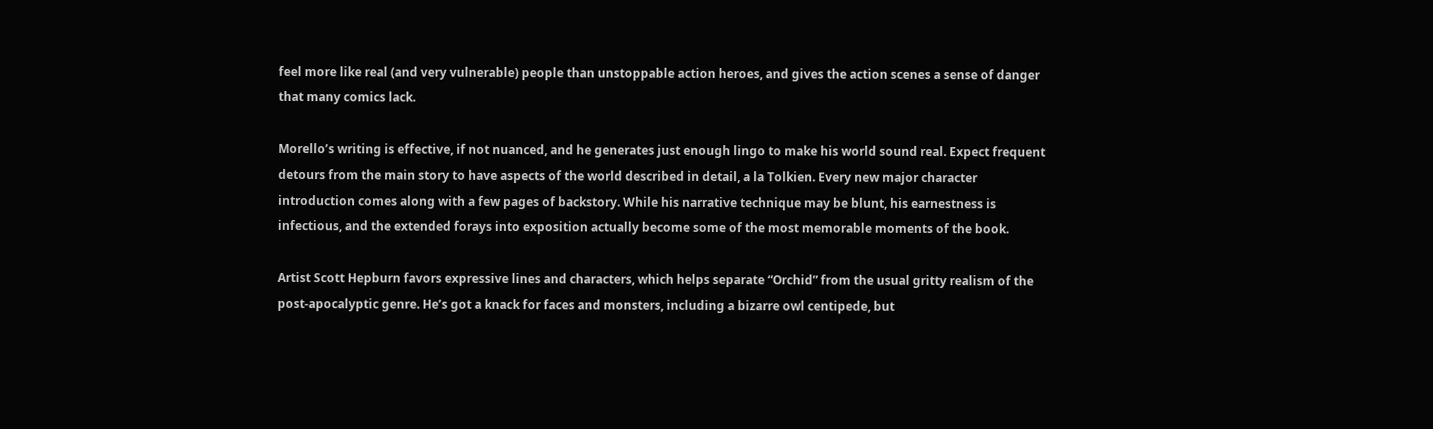feel more like real (and very vulnerable) people than unstoppable action heroes, and gives the action scenes a sense of danger that many comics lack.

Morello’s writing is effective, if not nuanced, and he generates just enough lingo to make his world sound real. Expect frequent detours from the main story to have aspects of the world described in detail, a la Tolkien. Every new major character introduction comes along with a few pages of backstory. While his narrative technique may be blunt, his earnestness is infectious, and the extended forays into exposition actually become some of the most memorable moments of the book.

Artist Scott Hepburn favors expressive lines and characters, which helps separate “Orchid” from the usual gritty realism of the post-apocalyptic genre. He’s got a knack for faces and monsters, including a bizarre owl centipede, but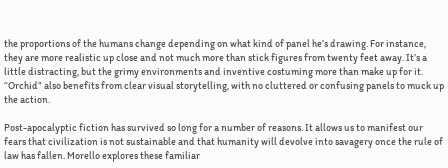the proportions of the humans change depending on what kind of panel he’s drawing. For instance, they are more realistic up close and not much more than stick figures from twenty feet away. It’s a little distracting, but the grimy environments and inventive costuming more than make up for it. “Orchid” also benefits from clear visual storytelling, with no cluttered or confusing panels to muck up the action.

Post-apocalyptic fiction has survived so long for a number of reasons. It allows us to manifest our fears that civilization is not sustainable and that humanity will devolve into savagery once the rule of law has fallen. Morello explores these familiar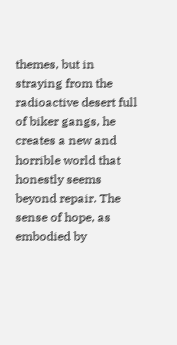themes, but in straying from the radioactive desert full of biker gangs, he creates a new and horrible world that honestly seems beyond repair. The sense of hope, as embodied by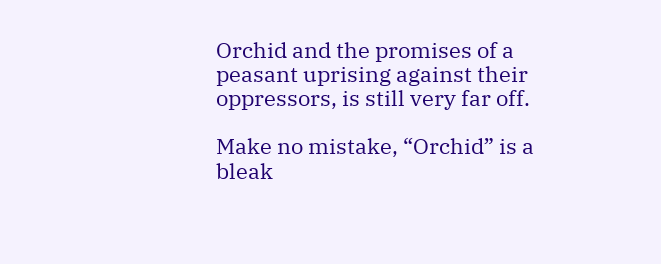Orchid and the promises of a peasant uprising against their oppressors, is still very far off.

Make no mistake, “Orchid” is a bleak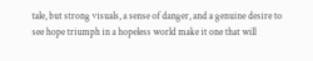tale, but strong visuals, a sense of danger, and a genuine desire to see hope triumph in a hopeless world make it one that will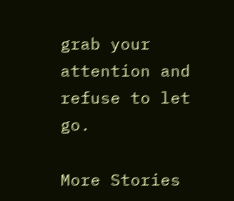grab your attention and refuse to let go.

More Stories